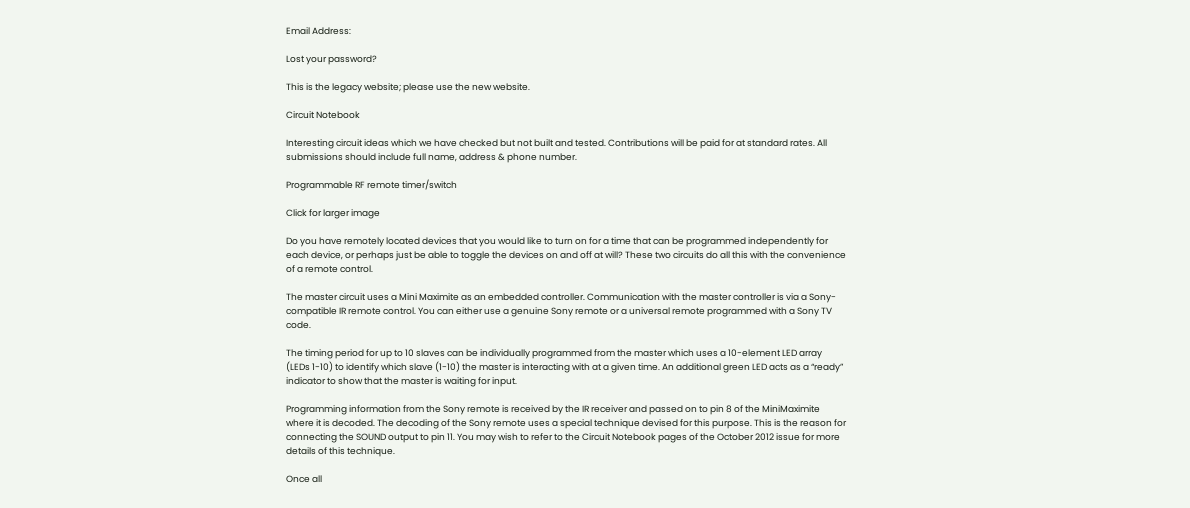Email Address:

Lost your password?

This is the legacy website; please use the new website.

Circuit Notebook

Interesting circuit ideas which we have checked but not built and tested. Contributions will be paid for at standard rates. All submissions should include full name, address & phone number.

Programmable RF remote timer/switch

Click for larger image

Do you have remotely located devices that you would like to turn on for a time that can be programmed independently for each device, or perhaps just be able to toggle the devices on and off at will? These two circuits do all this with the convenience of a remote control.

The master circuit uses a Mini Maximite as an embedded controller. Communication with the master controller is via a Sony-compatible IR remote control. You can either use a genuine Sony remote or a universal remote programmed with a Sony TV code.

The timing period for up to 10 slaves can be individually programmed from the master which uses a 10-element LED array (LEDs 1-10) to identify which slave (1-10) the master is interacting with at a given time. An additional green LED acts as a “ready” indicator to show that the master is waiting for input.

Programming information from the Sony remote is received by the IR receiver and passed on to pin 8 of the MiniMaximite where it is decoded. The decoding of the Sony remote uses a special technique devised for this purpose. This is the reason for connecting the SOUND output to pin 11. You may wish to refer to the Circuit Notebook pages of the October 2012 issue for more details of this technique.

Once all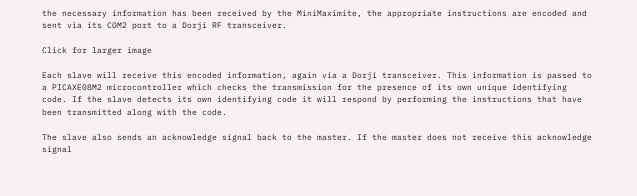the necessary information has been received by the MiniMaximite, the appropriate instructions are encoded and sent via its COM2 port to a Dorji RF transceiver.

Click for larger image

Each slave will receive this encoded information, again via a Dorji transceiver. This information is passed to a PICAXE08M2 microcontroller which checks the transmission for the presence of its own unique identifying code. If the slave detects its own identifying code it will respond by performing the instructions that have been transmitted along with the code.

The slave also sends an acknowledge signal back to the master. If the master does not receive this acknowledge signal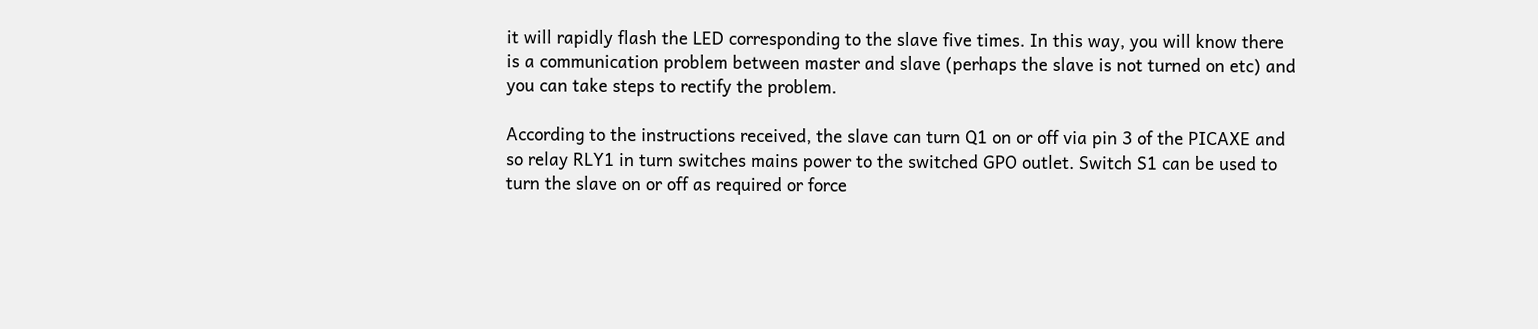it will rapidly flash the LED corresponding to the slave five times. In this way, you will know there is a communication problem between master and slave (perhaps the slave is not turned on etc) and you can take steps to rectify the problem.

According to the instructions received, the slave can turn Q1 on or off via pin 3 of the PICAXE and so relay RLY1 in turn switches mains power to the switched GPO outlet. Switch S1 can be used to turn the slave on or off as required or force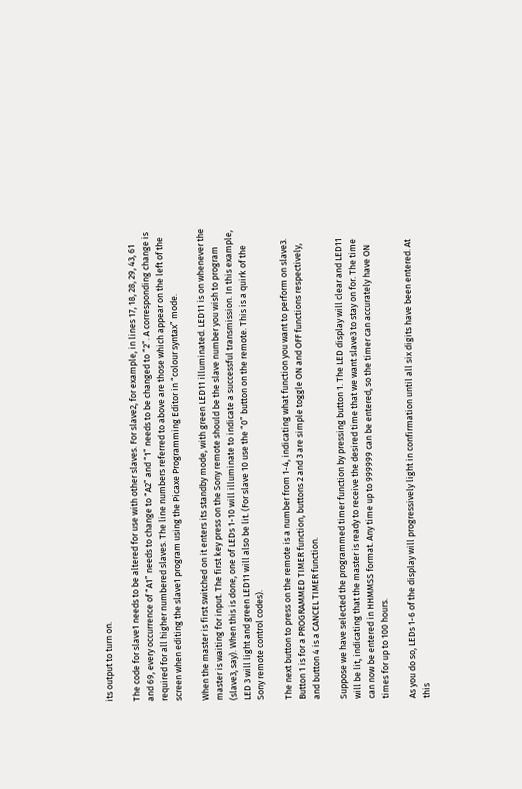its output to turn on.

The code for slave1 needs to be altered for use with other slaves. For slave2, for example, in lines 17, 18, 28, 29, 43, 61 and 69, every occurrence of “A1” needs to change to “A2” and “1” needs to be changed to “2”. A corresponding change is required for all higher numbered slaves. The line numbers referred to above are those which appear on the left of the screen when editing the slave1 program using the Picaxe Programming Editor in “colour syntax” mode.

When the master is first switched on it enters its standby mode, with green LED11 illuminated. LED11 is on whenever the master is waiting for input. The first key press on the Sony remote should be the slave number you wish to program (slave3, say). When this is done, one of LEDs 1-10 will illuminate to indicate a successful transmission. In this example, LED 3 will light and green LED11 will also be lit. (For slave 10 use the “0” button on the remote. This is a quirk of the Sony remote control codes).

The next button to press on the remote is a number from 1-4, indicating what function you want to perform on slave3. Button 1 is for a PROGRAMMED TIMER function, buttons 2 and 3 are simple toggle ON and OFF functions respectively, and button 4 is a CANCEL TIMER function.

Suppose we have selected the programmed timer function by pressing button 1. The LED display will clear and LED11 will be lit, indicating that the master is ready to receive the desired time that we want slave3 to stay on for. The time can now be entered in HHMMSS format. Any time up to 999999 can be entered, so the timer can accurately have ON times for up to 100 hours.

As you do so, LEDs 1-6 of the display will progressively light in confirmation until all six digits have been entered. At this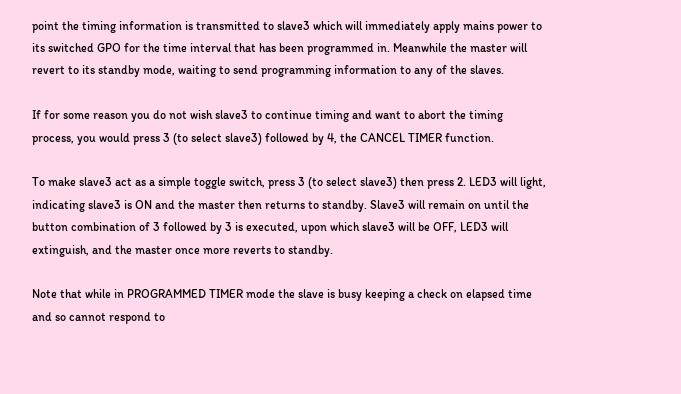point the timing information is transmitted to slave3 which will immediately apply mains power to its switched GPO for the time interval that has been programmed in. Meanwhile the master will revert to its standby mode, waiting to send programming information to any of the slaves.

If for some reason you do not wish slave3 to continue timing and want to abort the timing process, you would press 3 (to select slave3) followed by 4, the CANCEL TIMER function.

To make slave3 act as a simple toggle switch, press 3 (to select slave3) then press 2. LED3 will light, indicating slave3 is ON and the master then returns to standby. Slave3 will remain on until the button combination of 3 followed by 3 is executed, upon which slave3 will be OFF, LED3 will extinguish, and the master once more reverts to standby.

Note that while in PROGRAMMED TIMER mode the slave is busy keeping a check on elapsed time and so cannot respond to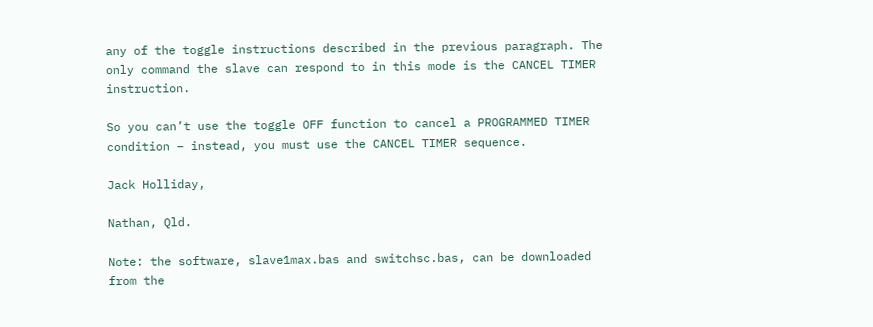any of the toggle instructions described in the previous paragraph. The only command the slave can respond to in this mode is the CANCEL TIMER instruction.

So you can’t use the toggle OFF function to cancel a PROGRAMMED TIMER condition – instead, you must use the CANCEL TIMER sequence.

Jack Holliday,

Nathan, Qld.

Note: the software, slave1max.bas and switchsc.bas, can be downloaded from the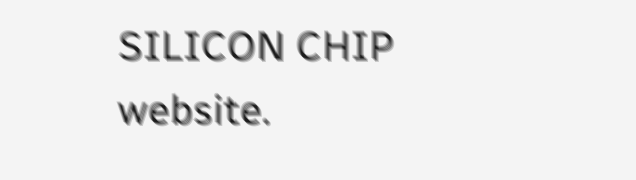SILICON CHIP website.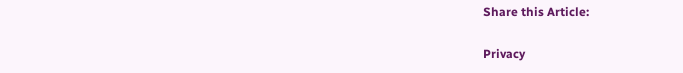Share this Article:

Privacy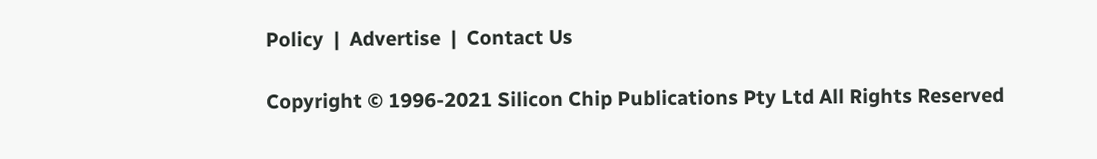Policy  |  Advertise  |  Contact Us

Copyright © 1996-2021 Silicon Chip Publications Pty Ltd All Rights Reserved